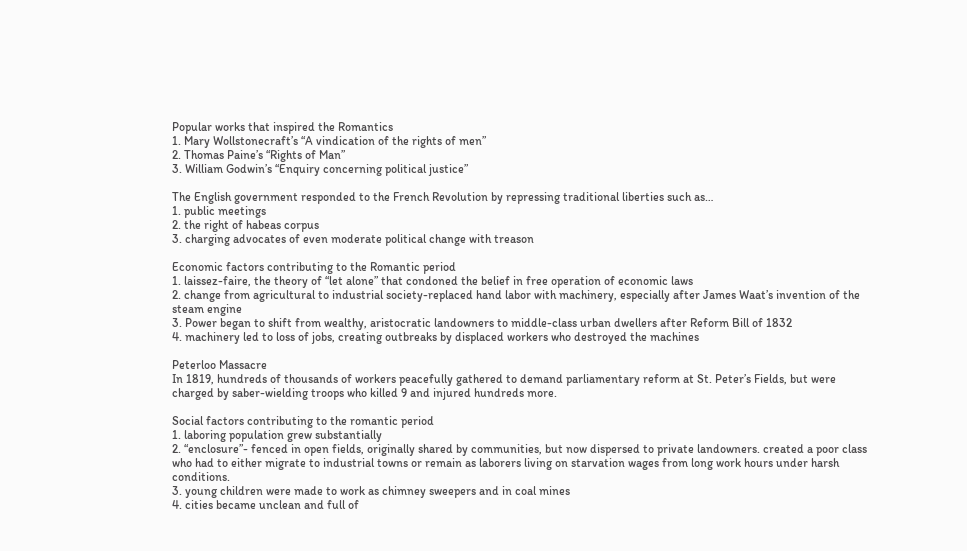Popular works that inspired the Romantics
1. Mary Wollstonecraft’s “A vindication of the rights of men”
2. Thomas Paine’s “Rights of Man”
3. William Godwin’s “Enquiry concerning political justice”

The English government responded to the French Revolution by repressing traditional liberties such as…
1. public meetings
2. the right of habeas corpus
3. charging advocates of even moderate political change with treason

Economic factors contributing to the Romantic period
1. laissez-faire, the theory of “let alone” that condoned the belief in free operation of economic laws
2. change from agricultural to industrial society-replaced hand labor with machinery, especially after James Waat’s invention of the steam engine
3. Power began to shift from wealthy, aristocratic landowners to middle-class urban dwellers after Reform Bill of 1832
4. machinery led to loss of jobs, creating outbreaks by displaced workers who destroyed the machines

Peterloo Massacre
In 1819, hundreds of thousands of workers peacefully gathered to demand parliamentary reform at St. Peter’s Fields, but were charged by saber-wielding troops who killed 9 and injured hundreds more.

Social factors contributing to the romantic period
1. laboring population grew substantially
2. “enclosure”- fenced in open fields, originally shared by communities, but now dispersed to private landowners. created a poor class who had to either migrate to industrial towns or remain as laborers living on starvation wages from long work hours under harsh conditions.
3. young children were made to work as chimney sweepers and in coal mines
4. cities became unclean and full of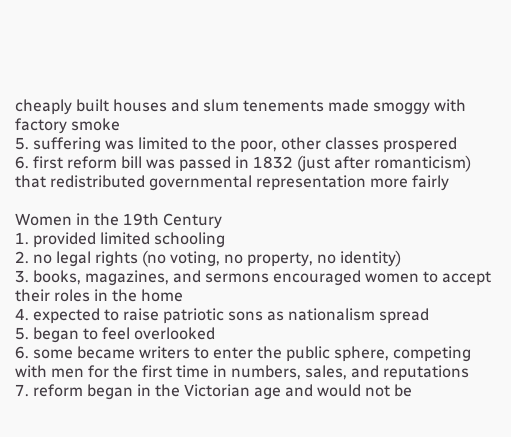cheaply built houses and slum tenements made smoggy with factory smoke
5. suffering was limited to the poor, other classes prospered
6. first reform bill was passed in 1832 (just after romanticism) that redistributed governmental representation more fairly

Women in the 19th Century
1. provided limited schooling
2. no legal rights (no voting, no property, no identity)
3. books, magazines, and sermons encouraged women to accept their roles in the home
4. expected to raise patriotic sons as nationalism spread
5. began to feel overlooked
6. some became writers to enter the public sphere, competing with men for the first time in numbers, sales, and reputations
7. reform began in the Victorian age and would not be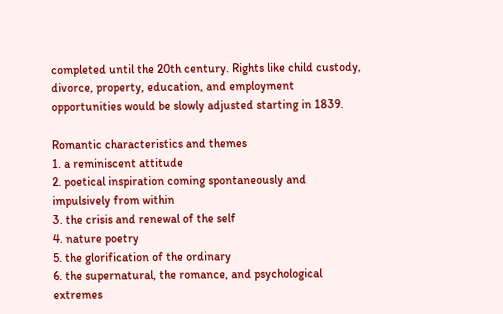completed until the 20th century. Rights like child custody, divorce, property, education, and employment opportunities would be slowly adjusted starting in 1839.

Romantic characteristics and themes
1. a reminiscent attitude
2. poetical inspiration coming spontaneously and impulsively from within
3. the crisis and renewal of the self
4. nature poetry
5. the glorification of the ordinary
6. the supernatural, the romance, and psychological extremes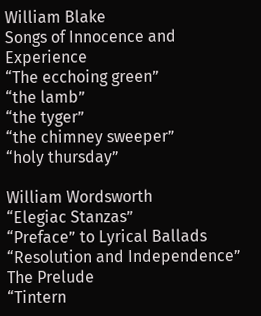William Blake
Songs of Innocence and Experience
“The ecchoing green”
“the lamb”
“the tyger”
“the chimney sweeper”
“holy thursday”

William Wordsworth
“Elegiac Stanzas”
“Preface” to Lyrical Ballads
“Resolution and Independence”
The Prelude
“Tintern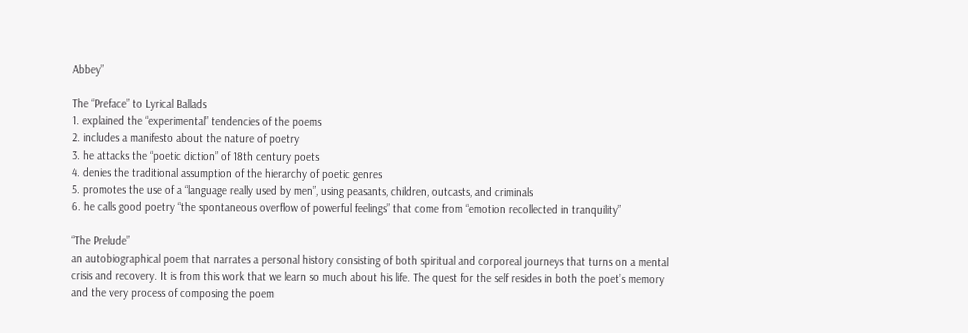Abbey”

The “Preface” to Lyrical Ballads
1. explained the “experimental” tendencies of the poems
2. includes a manifesto about the nature of poetry
3. he attacks the “poetic diction” of 18th century poets
4. denies the traditional assumption of the hierarchy of poetic genres
5. promotes the use of a “language really used by men”, using peasants, children, outcasts, and criminals
6. he calls good poetry “the spontaneous overflow of powerful feelings” that come from “emotion recollected in tranquility”

“The Prelude”
an autobiographical poem that narrates a personal history consisting of both spiritual and corporeal journeys that turns on a mental crisis and recovery. It is from this work that we learn so much about his life. The quest for the self resides in both the poet’s memory and the very process of composing the poem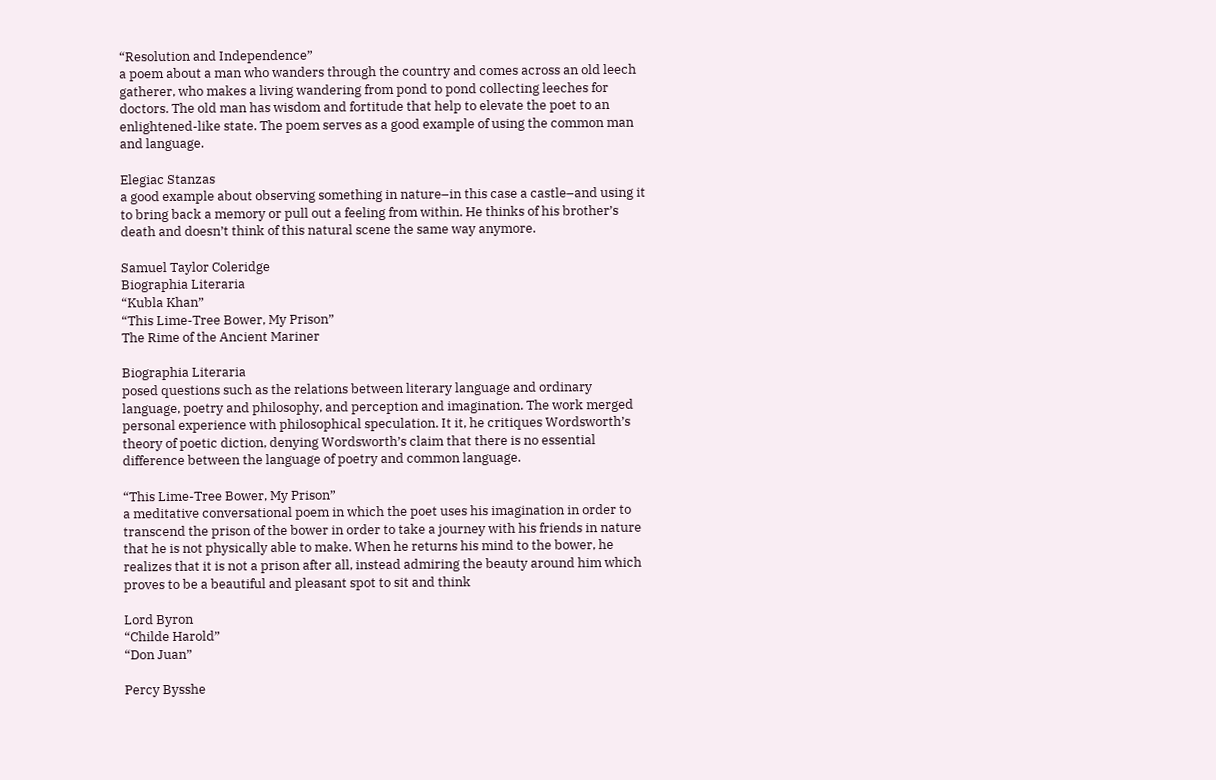“Resolution and Independence”
a poem about a man who wanders through the country and comes across an old leech gatherer, who makes a living wandering from pond to pond collecting leeches for doctors. The old man has wisdom and fortitude that help to elevate the poet to an enlightened-like state. The poem serves as a good example of using the common man and language.

Elegiac Stanzas
a good example about observing something in nature–in this case a castle–and using it to bring back a memory or pull out a feeling from within. He thinks of his brother’s death and doesn’t think of this natural scene the same way anymore.

Samuel Taylor Coleridge
Biographia Literaria
“Kubla Khan”
“This Lime-Tree Bower, My Prison”
The Rime of the Ancient Mariner

Biographia Literaria
posed questions such as the relations between literary language and ordinary language, poetry and philosophy, and perception and imagination. The work merged personal experience with philosophical speculation. It it, he critiques Wordsworth’s theory of poetic diction, denying Wordsworth’s claim that there is no essential difference between the language of poetry and common language.

“This Lime-Tree Bower, My Prison”
a meditative conversational poem in which the poet uses his imagination in order to transcend the prison of the bower in order to take a journey with his friends in nature that he is not physically able to make. When he returns his mind to the bower, he realizes that it is not a prison after all, instead admiring the beauty around him which proves to be a beautiful and pleasant spot to sit and think

Lord Byron
“Childe Harold”
“Don Juan”

Percy Bysshe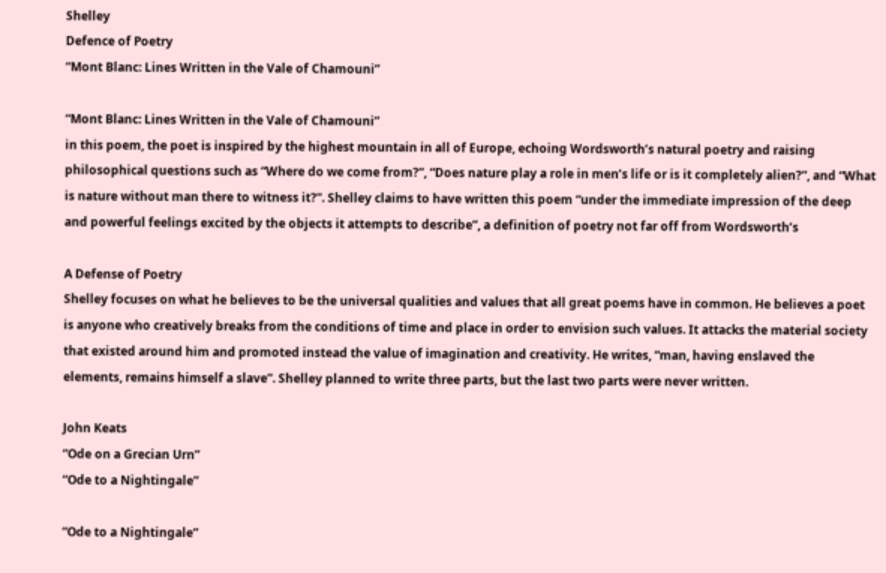Shelley
Defence of Poetry
“Mont Blanc: Lines Written in the Vale of Chamouni”

“Mont Blanc: Lines Written in the Vale of Chamouni”
in this poem, the poet is inspired by the highest mountain in all of Europe, echoing Wordsworth’s natural poetry and raising philosophical questions such as “Where do we come from?”, “Does nature play a role in men’s life or is it completely alien?”, and “What is nature without man there to witness it?”. Shelley claims to have written this poem “under the immediate impression of the deep and powerful feelings excited by the objects it attempts to describe”, a definition of poetry not far off from Wordsworth’s

A Defense of Poetry
Shelley focuses on what he believes to be the universal qualities and values that all great poems have in common. He believes a poet is anyone who creatively breaks from the conditions of time and place in order to envision such values. It attacks the material society that existed around him and promoted instead the value of imagination and creativity. He writes, “man, having enslaved the elements, remains himself a slave”. Shelley planned to write three parts, but the last two parts were never written.

John Keats
“Ode on a Grecian Urn”
“Ode to a Nightingale”

“Ode to a Nightingale”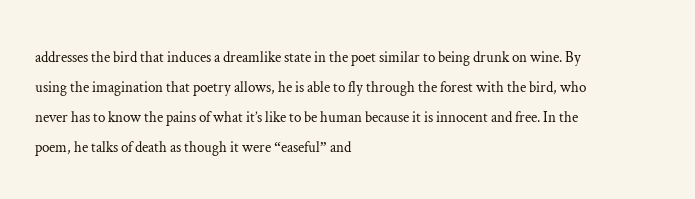addresses the bird that induces a dreamlike state in the poet similar to being drunk on wine. By using the imagination that poetry allows, he is able to fly through the forest with the bird, who never has to know the pains of what it’s like to be human because it is innocent and free. In the poem, he talks of death as though it were “easeful” and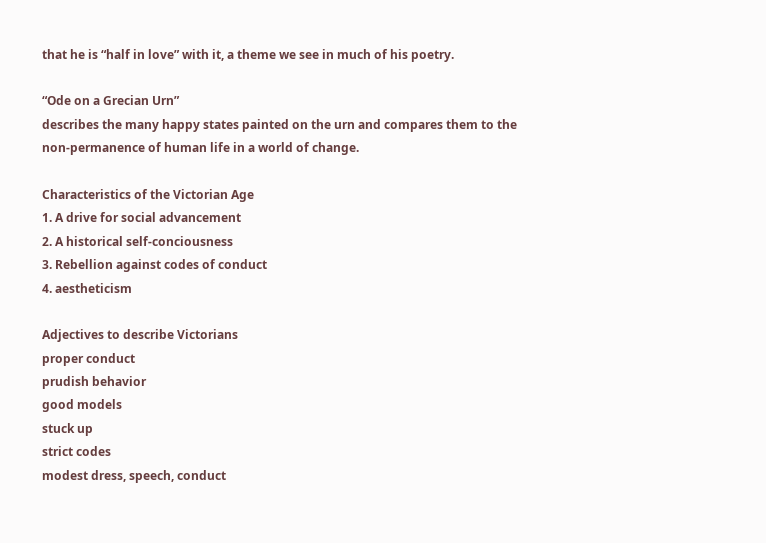that he is “half in love” with it, a theme we see in much of his poetry.

“Ode on a Grecian Urn”
describes the many happy states painted on the urn and compares them to the non-permanence of human life in a world of change.

Characteristics of the Victorian Age
1. A drive for social advancement
2. A historical self-conciousness
3. Rebellion against codes of conduct
4. aestheticism

Adjectives to describe Victorians
proper conduct
prudish behavior
good models
stuck up
strict codes
modest dress, speech, conduct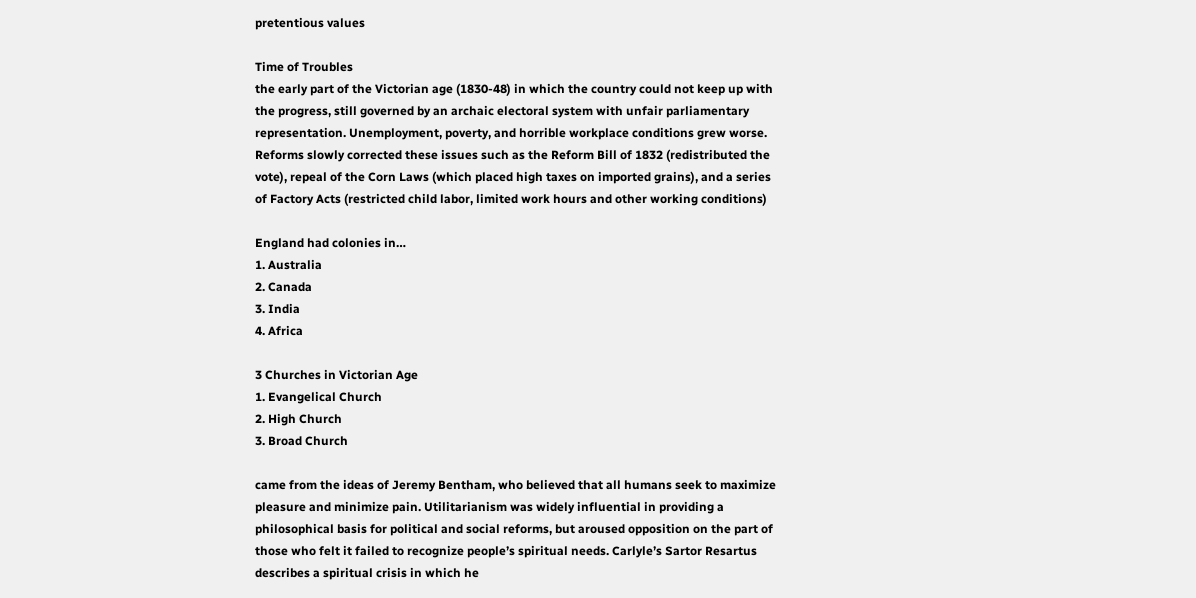pretentious values

Time of Troubles
the early part of the Victorian age (1830-48) in which the country could not keep up with the progress, still governed by an archaic electoral system with unfair parliamentary representation. Unemployment, poverty, and horrible workplace conditions grew worse. Reforms slowly corrected these issues such as the Reform Bill of 1832 (redistributed the vote), repeal of the Corn Laws (which placed high taxes on imported grains), and a series of Factory Acts (restricted child labor, limited work hours and other working conditions)

England had colonies in…
1. Australia
2. Canada
3. India
4. Africa

3 Churches in Victorian Age
1. Evangelical Church
2. High Church
3. Broad Church

came from the ideas of Jeremy Bentham, who believed that all humans seek to maximize pleasure and minimize pain. Utilitarianism was widely influential in providing a philosophical basis for political and social reforms, but aroused opposition on the part of those who felt it failed to recognize people’s spiritual needs. Carlyle’s Sartor Resartus describes a spiritual crisis in which he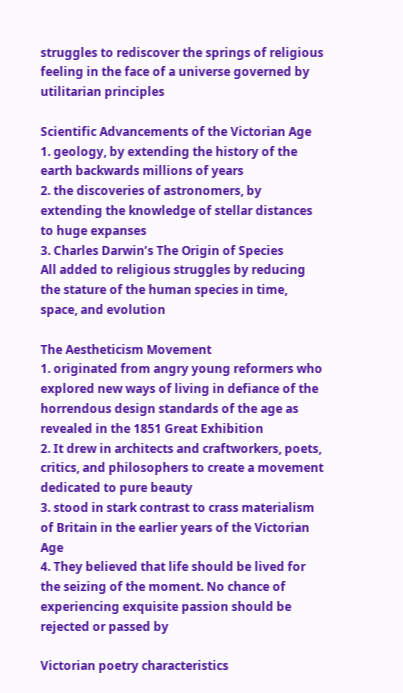struggles to rediscover the springs of religious feeling in the face of a universe governed by utilitarian principles

Scientific Advancements of the Victorian Age
1. geology, by extending the history of the earth backwards millions of years
2. the discoveries of astronomers, by extending the knowledge of stellar distances to huge expanses
3. Charles Darwin’s The Origin of Species
All added to religious struggles by reducing the stature of the human species in time, space, and evolution

The Aestheticism Movement
1. originated from angry young reformers who explored new ways of living in defiance of the horrendous design standards of the age as revealed in the 1851 Great Exhibition
2. It drew in architects and craftworkers, poets, critics, and philosophers to create a movement dedicated to pure beauty
3. stood in stark contrast to crass materialism of Britain in the earlier years of the Victorian Age
4. They believed that life should be lived for the seizing of the moment. No chance of experiencing exquisite passion should be rejected or passed by

Victorian poetry characteristics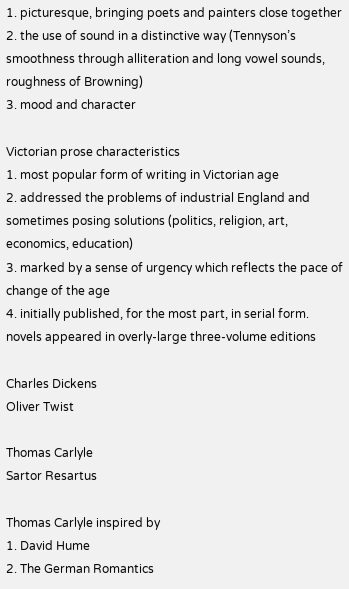1. picturesque, bringing poets and painters close together
2. the use of sound in a distinctive way (Tennyson’s smoothness through alliteration and long vowel sounds, roughness of Browning)
3. mood and character

Victorian prose characteristics
1. most popular form of writing in Victorian age
2. addressed the problems of industrial England and sometimes posing solutions (politics, religion, art, economics, education)
3. marked by a sense of urgency which reflects the pace of change of the age
4. initially published, for the most part, in serial form. novels appeared in overly-large three-volume editions

Charles Dickens
Oliver Twist

Thomas Carlyle
Sartor Resartus

Thomas Carlyle inspired by
1. David Hume
2. The German Romantics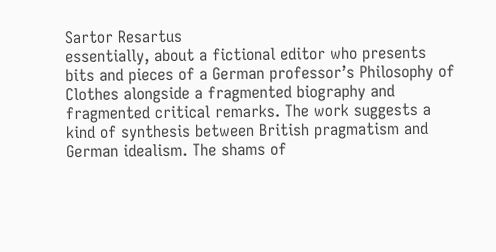Sartor Resartus
essentially, about a fictional editor who presents bits and pieces of a German professor’s Philosophy of Clothes alongside a fragmented biography and fragmented critical remarks. The work suggests a kind of synthesis between British pragmatism and German idealism. The shams of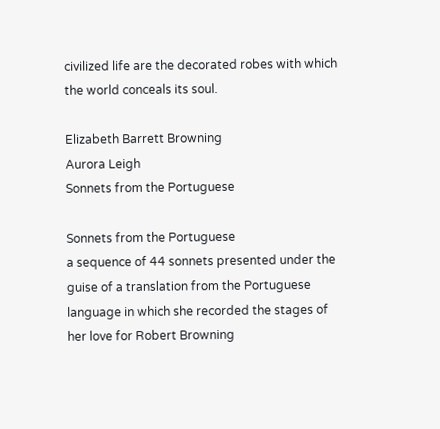civilized life are the decorated robes with which the world conceals its soul.

Elizabeth Barrett Browning
Aurora Leigh
Sonnets from the Portuguese

Sonnets from the Portuguese
a sequence of 44 sonnets presented under the guise of a translation from the Portuguese language in which she recorded the stages of her love for Robert Browning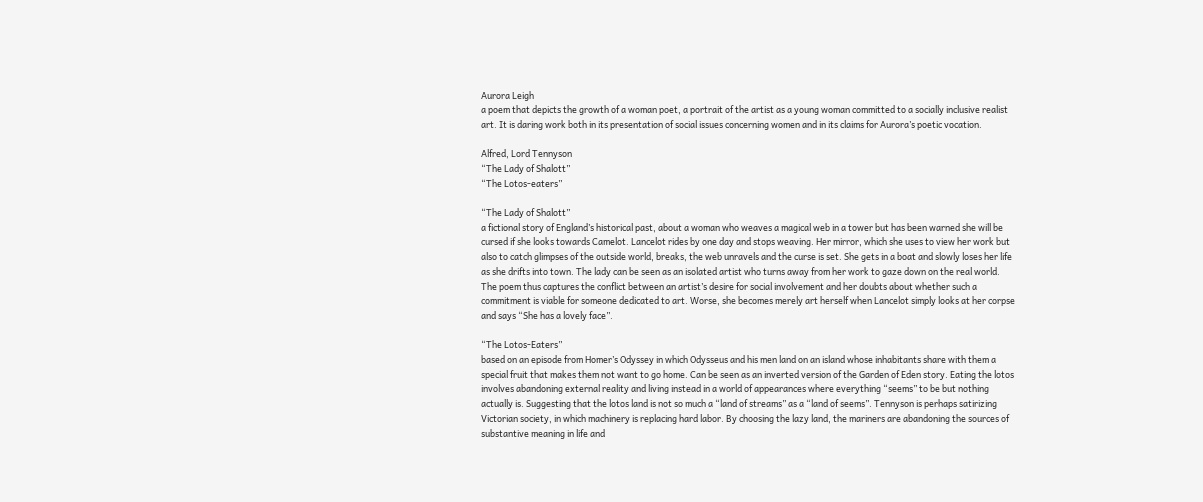Aurora Leigh
a poem that depicts the growth of a woman poet, a portrait of the artist as a young woman committed to a socially inclusive realist art. It is daring work both in its presentation of social issues concerning women and in its claims for Aurora’s poetic vocation.

Alfred, Lord Tennyson
“The Lady of Shalott”
“The Lotos-eaters”

“The Lady of Shalott”
a fictional story of England’s historical past, about a woman who weaves a magical web in a tower but has been warned she will be cursed if she looks towards Camelot. Lancelot rides by one day and stops weaving. Her mirror, which she uses to view her work but also to catch glimpses of the outside world, breaks, the web unravels and the curse is set. She gets in a boat and slowly loses her life as she drifts into town. The lady can be seen as an isolated artist who turns away from her work to gaze down on the real world. The poem thus captures the conflict between an artist’s desire for social involvement and her doubts about whether such a commitment is viable for someone dedicated to art. Worse, she becomes merely art herself when Lancelot simply looks at her corpse and says “She has a lovely face”.

“The Lotos-Eaters”
based on an episode from Homer’s Odyssey in which Odysseus and his men land on an island whose inhabitants share with them a special fruit that makes them not want to go home. Can be seen as an inverted version of the Garden of Eden story. Eating the lotos involves abandoning external reality and living instead in a world of appearances where everything “seems” to be but nothing actually is. Suggesting that the lotos land is not so much a “land of streams” as a “land of seems”. Tennyson is perhaps satirizing Victorian society, in which machinery is replacing hard labor. By choosing the lazy land, the mariners are abandoning the sources of substantive meaning in life and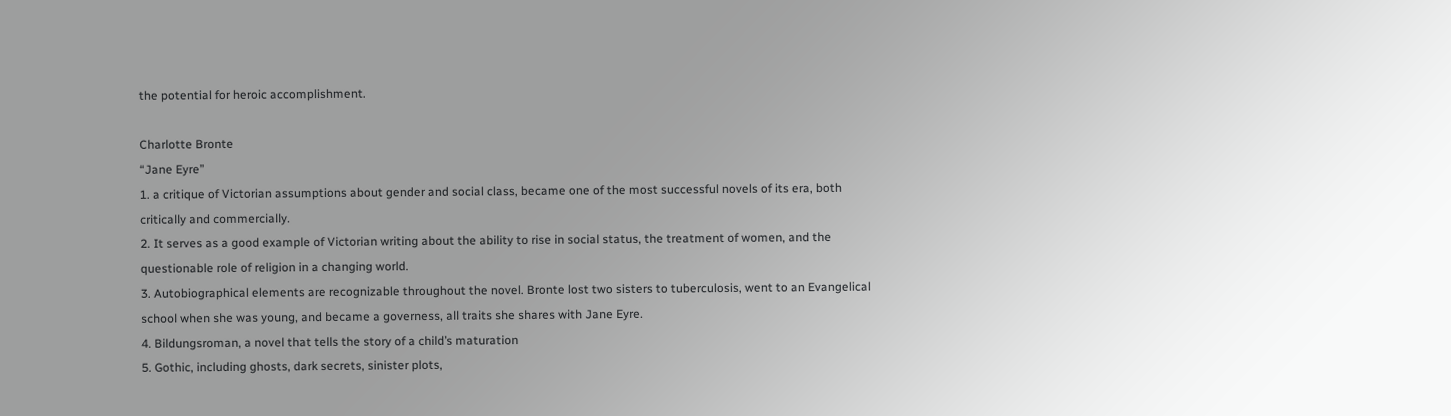the potential for heroic accomplishment.

Charlotte Bronte
“Jane Eyre”
1. a critique of Victorian assumptions about gender and social class, became one of the most successful novels of its era, both critically and commercially.
2. It serves as a good example of Victorian writing about the ability to rise in social status, the treatment of women, and the questionable role of religion in a changing world.
3. Autobiographical elements are recognizable throughout the novel. Bronte lost two sisters to tuberculosis, went to an Evangelical school when she was young, and became a governess, all traits she shares with Jane Eyre.
4. Bildungsroman, a novel that tells the story of a child’s maturation
5. Gothic, including ghosts, dark secrets, sinister plots,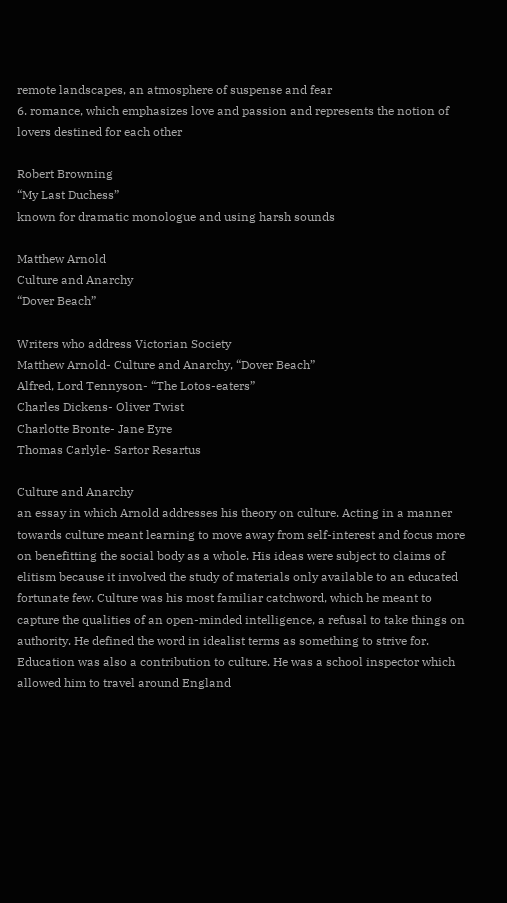remote landscapes, an atmosphere of suspense and fear
6. romance, which emphasizes love and passion and represents the notion of lovers destined for each other

Robert Browning
“My Last Duchess”
known for dramatic monologue and using harsh sounds

Matthew Arnold
Culture and Anarchy
“Dover Beach”

Writers who address Victorian Society
Matthew Arnold- Culture and Anarchy, “Dover Beach”
Alfred, Lord Tennyson- “The Lotos-eaters”
Charles Dickens- Oliver Twist
Charlotte Bronte- Jane Eyre
Thomas Carlyle- Sartor Resartus

Culture and Anarchy
an essay in which Arnold addresses his theory on culture. Acting in a manner towards culture meant learning to move away from self-interest and focus more on benefitting the social body as a whole. His ideas were subject to claims of elitism because it involved the study of materials only available to an educated fortunate few. Culture was his most familiar catchword, which he meant to capture the qualities of an open-minded intelligence, a refusal to take things on authority. He defined the word in idealist terms as something to strive for. Education was also a contribution to culture. He was a school inspector which allowed him to travel around England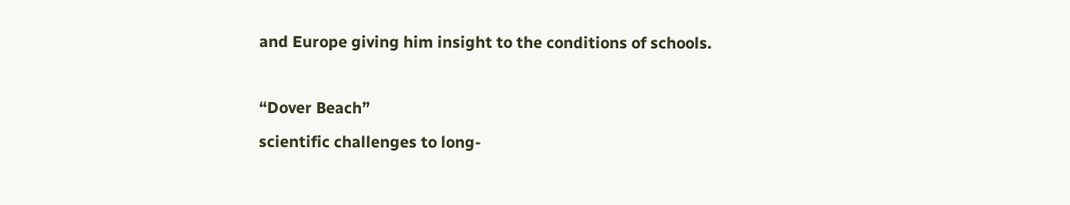and Europe giving him insight to the conditions of schools.

“Dover Beach”
scientific challenges to long-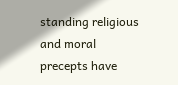standing religious and moral precepts have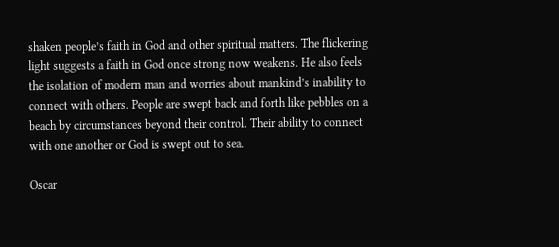shaken people’s faith in God and other spiritual matters. The flickering light suggests a faith in God once strong now weakens. He also feels the isolation of modern man and worries about mankind’s inability to connect with others. People are swept back and forth like pebbles on a beach by circumstances beyond their control. Their ability to connect with one another or God is swept out to sea.

Oscar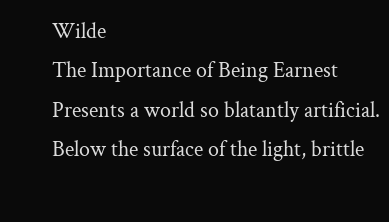Wilde
The Importance of Being Earnest
Presents a world so blatantly artificial. Below the surface of the light, brittle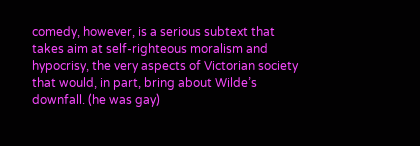comedy, however, is a serious subtext that takes aim at self-righteous moralism and hypocrisy, the very aspects of Victorian society that would, in part, bring about Wilde’s downfall. (he was gay)